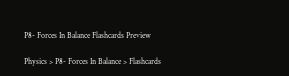P8- Forces In Balance Flashcards Preview

Physics > P8- Forces In Balance > Flashcards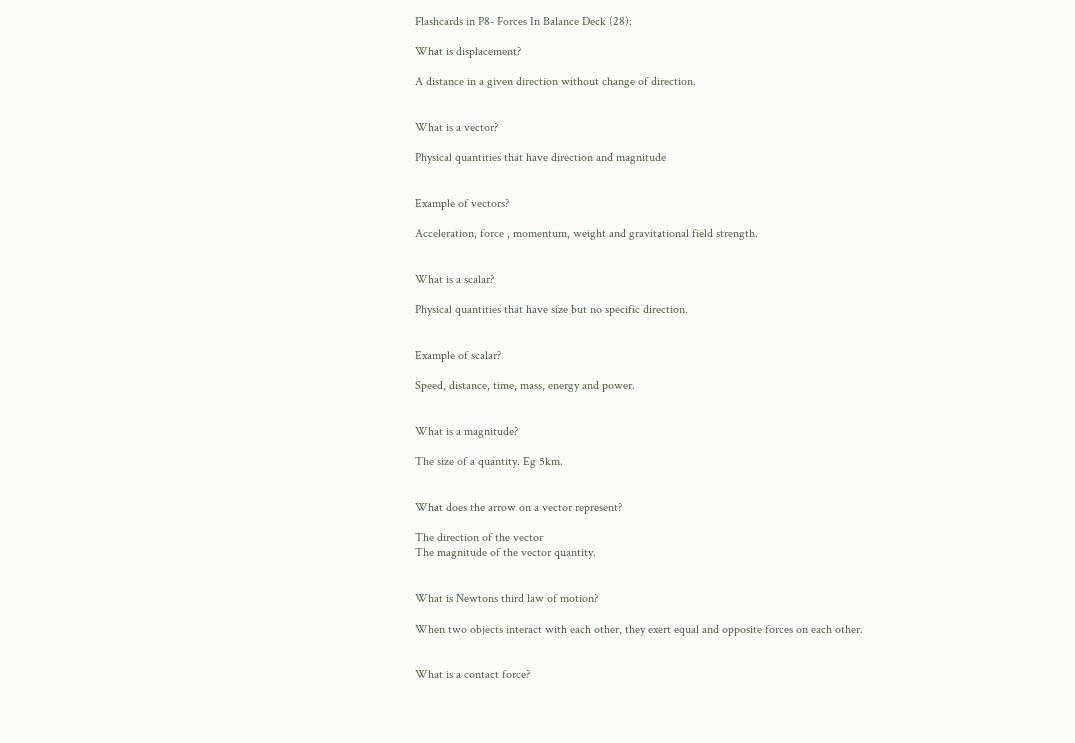Flashcards in P8- Forces In Balance Deck (28):

What is displacement?

A distance in a given direction without change of direction.


What is a vector?

Physical quantities that have direction and magnitude


Example of vectors?

Acceleration, force , momentum, weight and gravitational field strength.


What is a scalar?

Physical quantities that have size but no specific direction.


Example of scalar?

Speed, distance, time, mass, energy and power.


What is a magnitude?

The size of a quantity. Eg 5km.


What does the arrow on a vector represent?

The direction of the vector
The magnitude of the vector quantity.


What is Newtons third law of motion?

When two objects interact with each other, they exert equal and opposite forces on each other.


What is a contact force?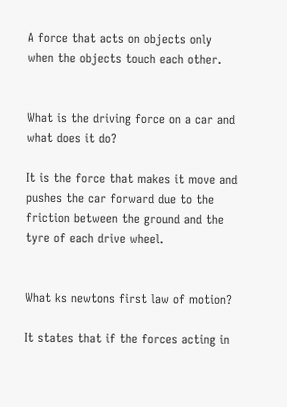A force that acts on objects only when the objects touch each other.


What is the driving force on a car and what does it do?

It is the force that makes it move and pushes the car forward due to the friction between the ground and the tyre of each drive wheel.


What ks newtons first law of motion?

It states that if the forces acting in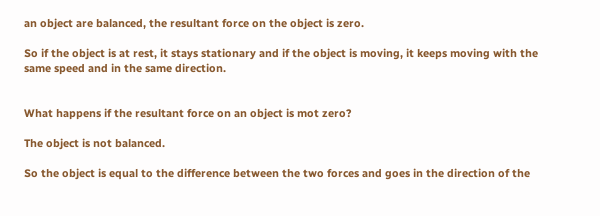an object are balanced, the resultant force on the object is zero.

So if the object is at rest, it stays stationary and if the object is moving, it keeps moving with the same speed and in the same direction.


What happens if the resultant force on an object is mot zero?

The object is not balanced.

So the object is equal to the difference between the two forces and goes in the direction of the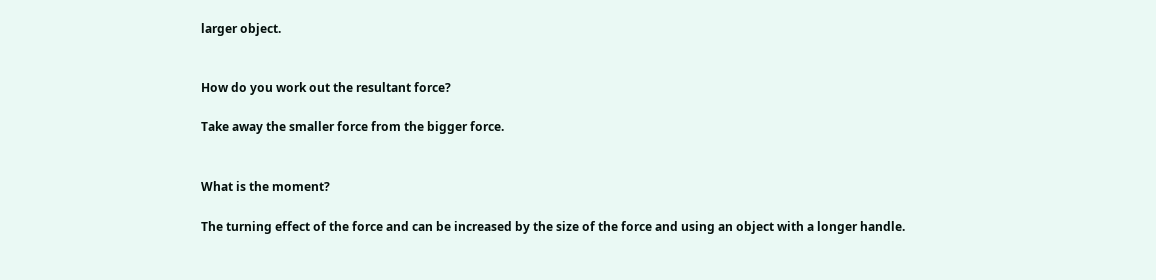larger object.


How do you work out the resultant force?

Take away the smaller force from the bigger force.


What is the moment?

The turning effect of the force and can be increased by the size of the force and using an object with a longer handle.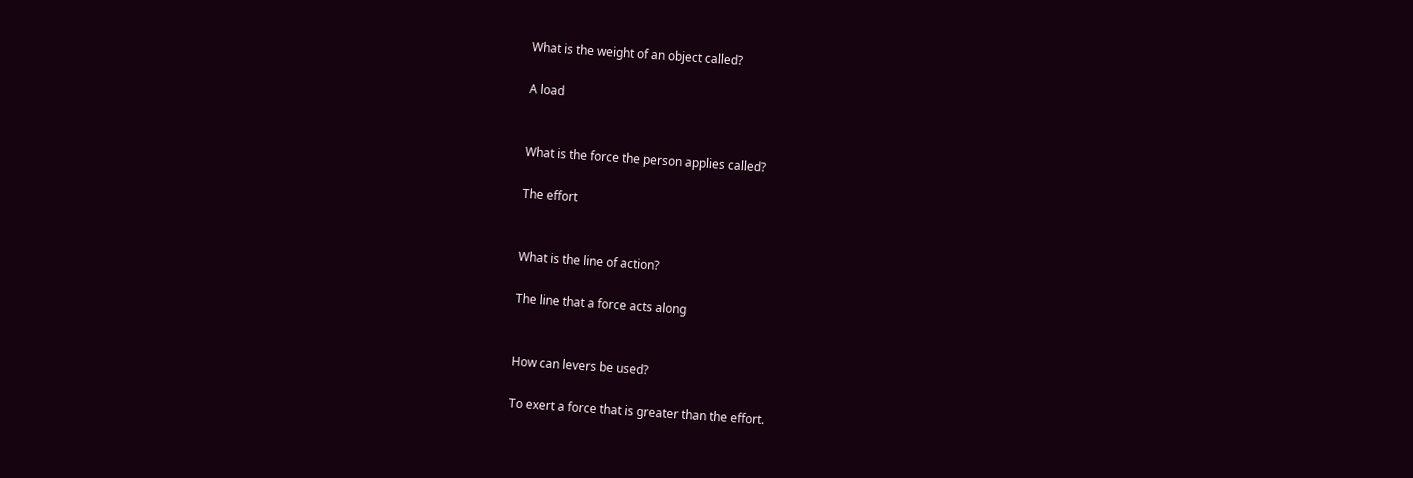What is the weight of an object called?

A load


What is the force the person applies called?

The effort


What is the line of action?

The line that a force acts along


How can levers be used?

To exert a force that is greater than the effort.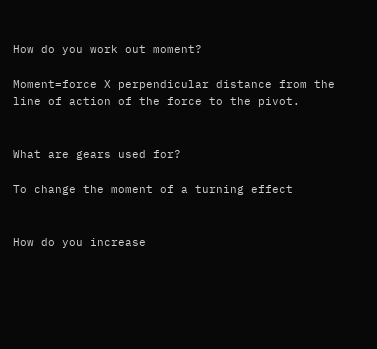How do you work out moment?

Moment=force X perpendicular distance from the line of action of the force to the pivot.


What are gears used for?

To change the moment of a turning effect


How do you increase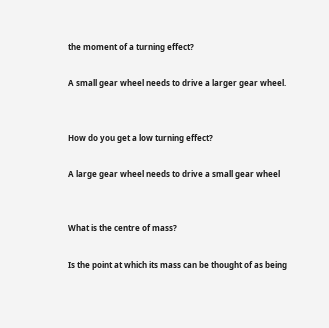the moment of a turning effect?

A small gear wheel needs to drive a larger gear wheel.


How do you get a low turning effect?

A large gear wheel needs to drive a small gear wheel


What is the centre of mass?

Is the point at which its mass can be thought of as being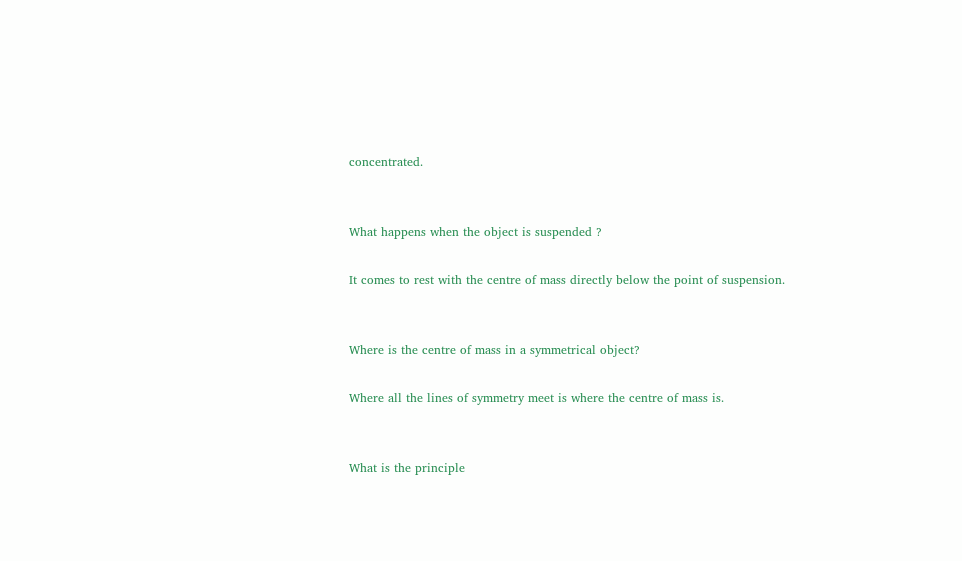concentrated.


What happens when the object is suspended ?

It comes to rest with the centre of mass directly below the point of suspension.


Where is the centre of mass in a symmetrical object?

Where all the lines of symmetry meet is where the centre of mass is.


What is the principle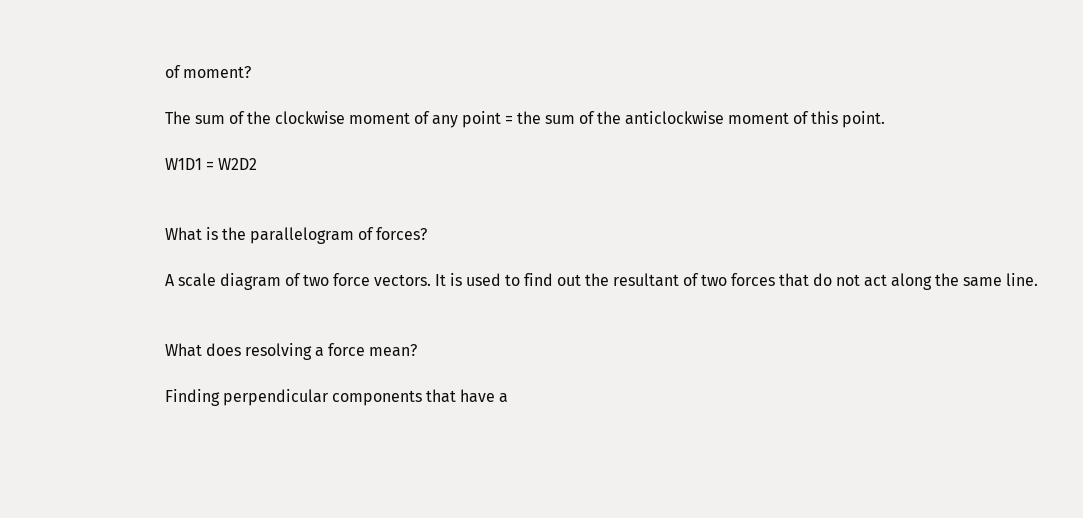of moment?

The sum of the clockwise moment of any point = the sum of the anticlockwise moment of this point.

W1D1 = W2D2


What is the parallelogram of forces?

A scale diagram of two force vectors. It is used to find out the resultant of two forces that do not act along the same line.


What does resolving a force mean?

Finding perpendicular components that have a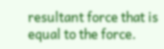resultant force that is equal to the force.